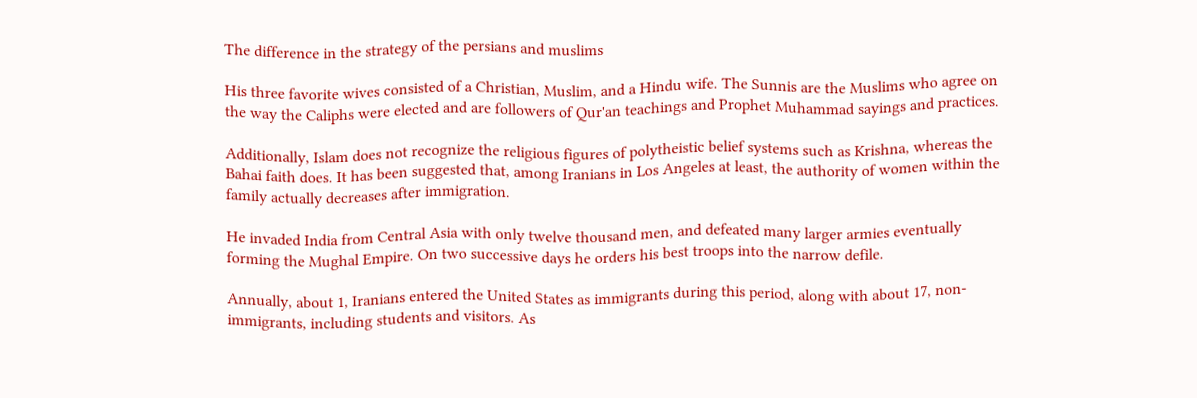The difference in the strategy of the persians and muslims

His three favorite wives consisted of a Christian, Muslim, and a Hindu wife. The Sunnis are the Muslims who agree on the way the Caliphs were elected and are followers of Qur'an teachings and Prophet Muhammad sayings and practices.

Additionally, Islam does not recognize the religious figures of polytheistic belief systems such as Krishna, whereas the Bahai faith does. It has been suggested that, among Iranians in Los Angeles at least, the authority of women within the family actually decreases after immigration.

He invaded India from Central Asia with only twelve thousand men, and defeated many larger armies eventually forming the Mughal Empire. On two successive days he orders his best troops into the narrow defile.

Annually, about 1, Iranians entered the United States as immigrants during this period, along with about 17, non-immigrants, including students and visitors. As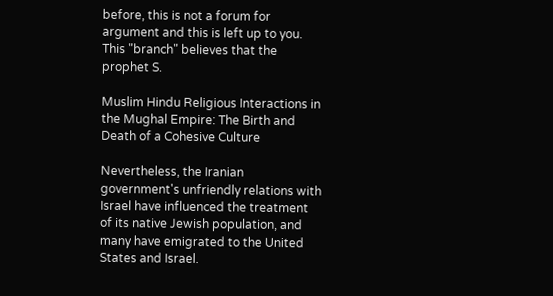before, this is not a forum for argument and this is left up to you. This "branch" believes that the prophet S.

Muslim Hindu Religious Interactions in the Mughal Empire: The Birth and Death of a Cohesive Culture

Nevertheless, the Iranian government's unfriendly relations with Israel have influenced the treatment of its native Jewish population, and many have emigrated to the United States and Israel.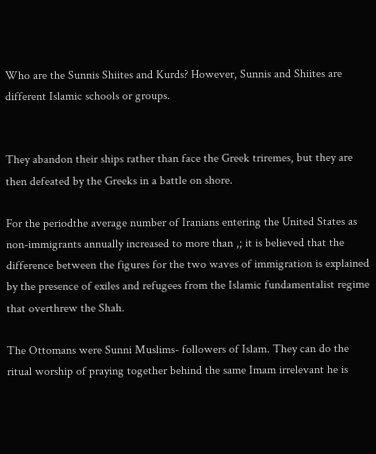Who are the Sunnis Shiites and Kurds? However, Sunnis and Shiites are different Islamic schools or groups.


They abandon their ships rather than face the Greek triremes, but they are then defeated by the Greeks in a battle on shore.

For the periodthe average number of Iranians entering the United States as non-immigrants annually increased to more than ,; it is believed that the difference between the figures for the two waves of immigration is explained by the presence of exiles and refugees from the Islamic fundamentalist regime that overthrew the Shah.

The Ottomans were Sunni Muslims- followers of Islam. They can do the ritual worship of praying together behind the same Imam irrelevant he is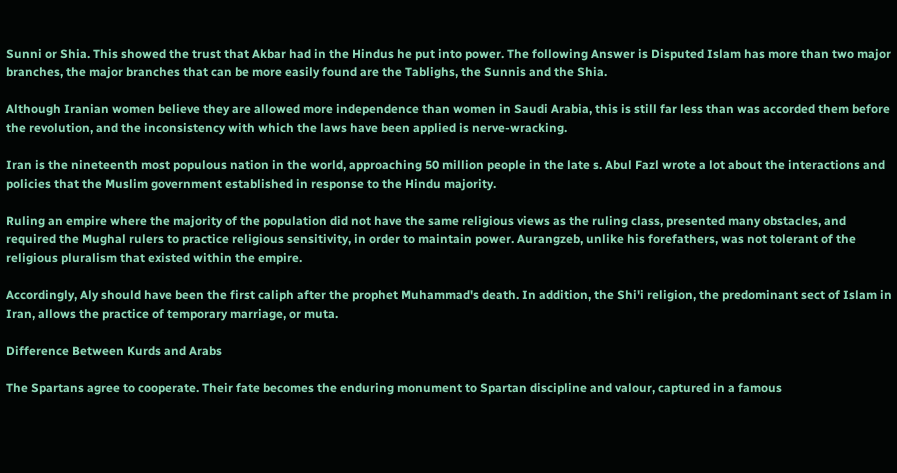Sunni or Shia. This showed the trust that Akbar had in the Hindus he put into power. The following Answer is Disputed Islam has more than two major branches, the major branches that can be more easily found are the Tablighs, the Sunnis and the Shia.

Although Iranian women believe they are allowed more independence than women in Saudi Arabia, this is still far less than was accorded them before the revolution, and the inconsistency with which the laws have been applied is nerve-wracking.

Iran is the nineteenth most populous nation in the world, approaching 50 million people in the late s. Abul Fazl wrote a lot about the interactions and policies that the Muslim government established in response to the Hindu majority.

Ruling an empire where the majority of the population did not have the same religious views as the ruling class, presented many obstacles, and required the Mughal rulers to practice religious sensitivity, in order to maintain power. Aurangzeb, unlike his forefathers, was not tolerant of the religious pluralism that existed within the empire.

Accordingly, Aly should have been the first caliph after the prophet Muhammad's death. In addition, the Shi'i religion, the predominant sect of Islam in Iran, allows the practice of temporary marriage, or muta.

Difference Between Kurds and Arabs

The Spartans agree to cooperate. Their fate becomes the enduring monument to Spartan discipline and valour, captured in a famous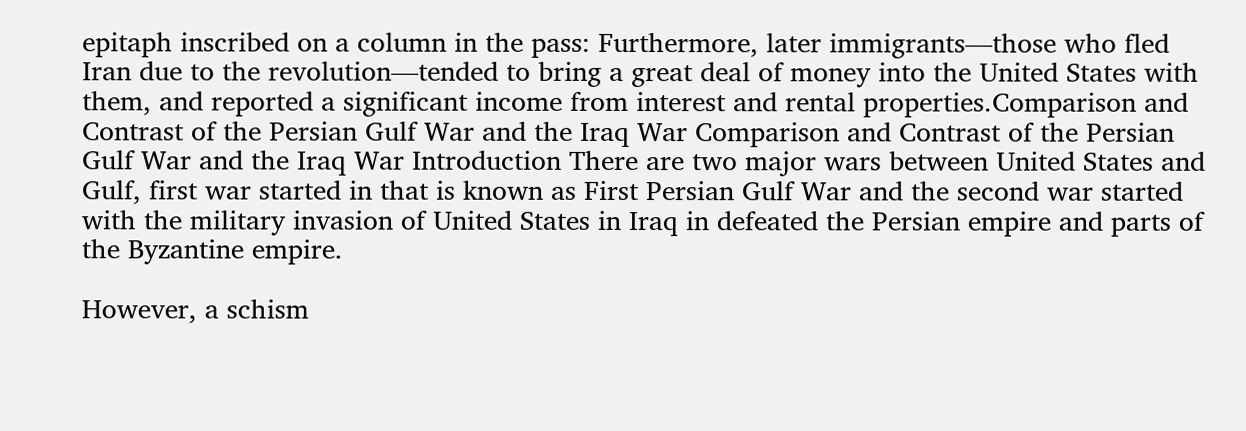epitaph inscribed on a column in the pass: Furthermore, later immigrants—those who fled Iran due to the revolution—tended to bring a great deal of money into the United States with them, and reported a significant income from interest and rental properties.Comparison and Contrast of the Persian Gulf War and the Iraq War Comparison and Contrast of the Persian Gulf War and the Iraq War Introduction There are two major wars between United States and Gulf, first war started in that is known as First Persian Gulf War and the second war started with the military invasion of United States in Iraq in defeated the Persian empire and parts of the Byzantine empire.

However, a schism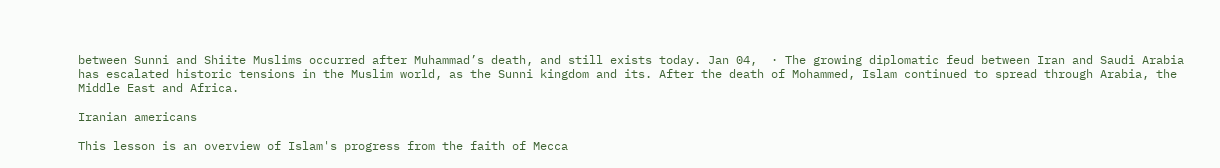between Sunni and Shiite Muslims occurred after Muhammad’s death, and still exists today. Jan 04,  · The growing diplomatic feud between Iran and Saudi Arabia has escalated historic tensions in the Muslim world, as the Sunni kingdom and its. After the death of Mohammed, Islam continued to spread through Arabia, the Middle East and Africa.

Iranian americans

This lesson is an overview of Islam's progress from the faith of Mecca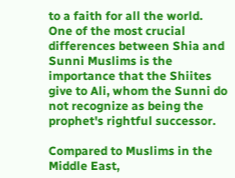to a faith for all the world. One of the most crucial differences between Shia and Sunni Muslims is the importance that the Shiites give to Ali, whom the Sunni do not recognize as being the prophet's rightful successor.

Compared to Muslims in the Middle East,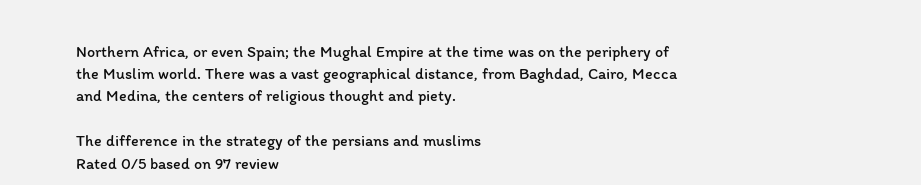Northern Africa, or even Spain; the Mughal Empire at the time was on the periphery of the Muslim world. There was a vast geographical distance, from Baghdad, Cairo, Mecca and Medina, the centers of religious thought and piety.

The difference in the strategy of the persians and muslims
Rated 0/5 based on 97 review